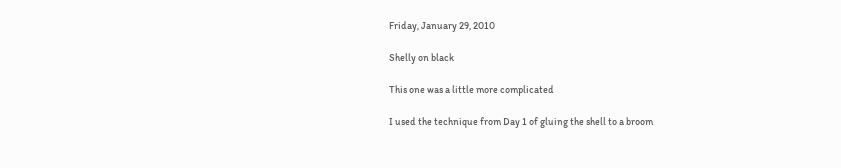Friday, January 29, 2010

Shelly on black

This one was a little more complicated

I used the technique from Day 1 of gluing the shell to a broom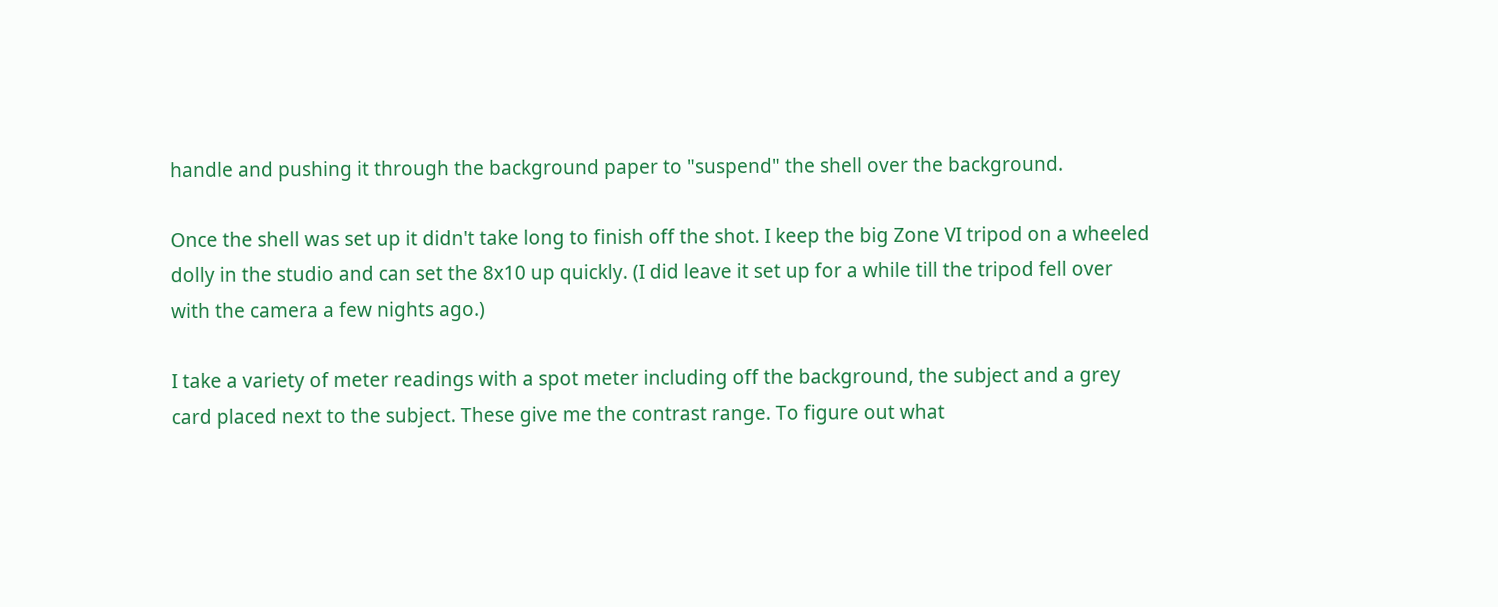handle and pushing it through the background paper to "suspend" the shell over the background.

Once the shell was set up it didn't take long to finish off the shot. I keep the big Zone VI tripod on a wheeled dolly in the studio and can set the 8x10 up quickly. (I did leave it set up for a while till the tripod fell over with the camera a few nights ago.)

I take a variety of meter readings with a spot meter including off the background, the subject and a grey card placed next to the subject. These give me the contrast range. To figure out what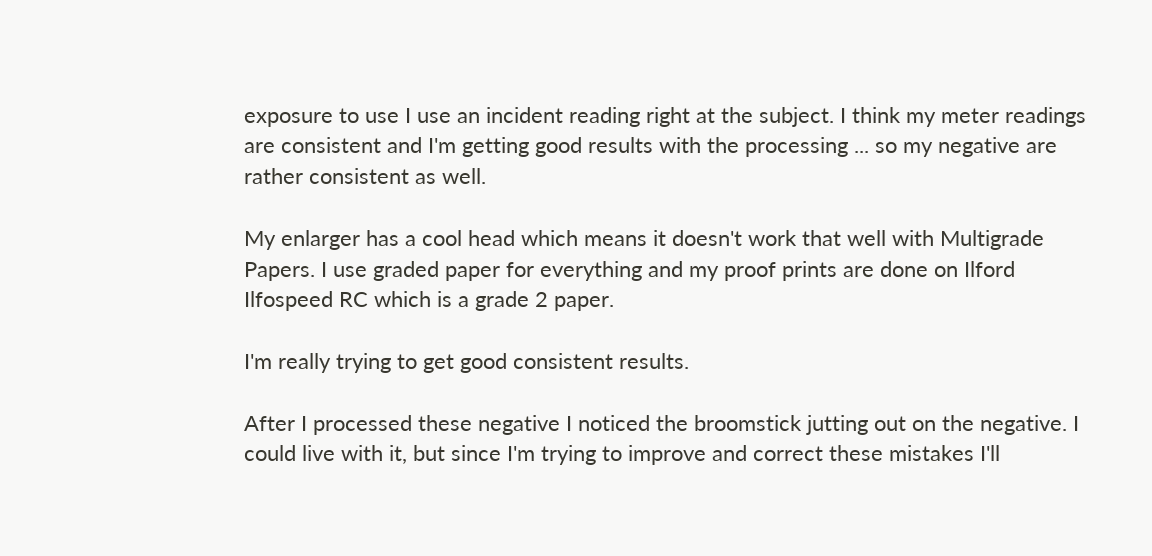exposure to use I use an incident reading right at the subject. I think my meter readings are consistent and I'm getting good results with the processing ... so my negative are rather consistent as well.

My enlarger has a cool head which means it doesn't work that well with Multigrade Papers. I use graded paper for everything and my proof prints are done on Ilford Ilfospeed RC which is a grade 2 paper.

I'm really trying to get good consistent results.

After I processed these negative I noticed the broomstick jutting out on the negative. I could live with it, but since I'm trying to improve and correct these mistakes I'll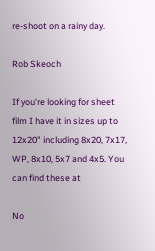re-shoot on a rainy day.

Rob Skeoch

If you're looking for sheet film I have it in sizes up to 12x20" including 8x20, 7x17, WP, 8x10, 5x7 and 4x5. You can find these at

No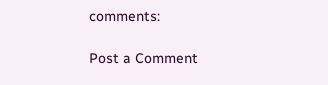comments:

Post a Comment